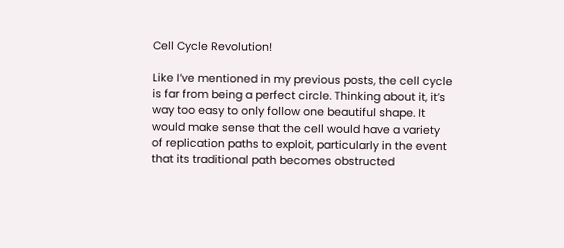Cell Cycle Revolution!

Like I’ve mentioned in my previous posts, the cell cycle is far from being a perfect circle. Thinking about it, it’s way too easy to only follow one beautiful shape. It would make sense that the cell would have a variety of replication paths to exploit, particularly in the event that its traditional path becomes obstructed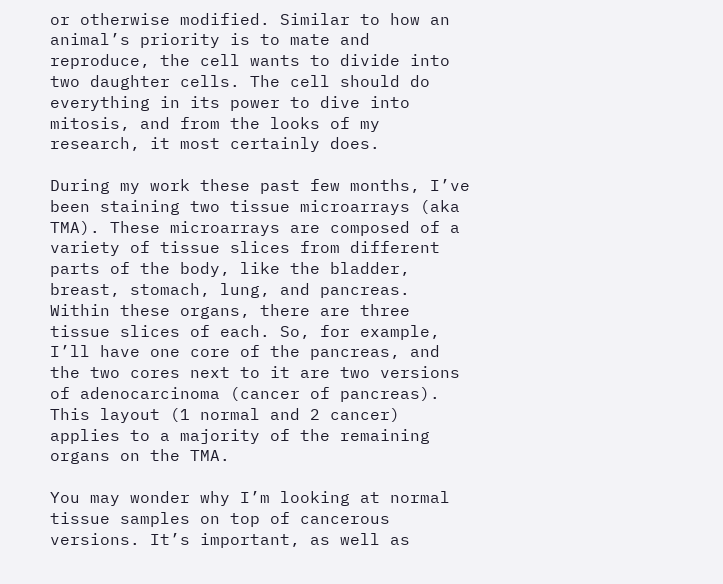or otherwise modified. Similar to how an animal’s priority is to mate and reproduce, the cell wants to divide into two daughter cells. The cell should do everything in its power to dive into mitosis, and from the looks of my research, it most certainly does.

During my work these past few months, I’ve been staining two tissue microarrays (aka TMA). These microarrays are composed of a variety of tissue slices from different parts of the body, like the bladder, breast, stomach, lung, and pancreas. Within these organs, there are three tissue slices of each. So, for example, I’ll have one core of the pancreas, and the two cores next to it are two versions of adenocarcinoma (cancer of pancreas). This layout (1 normal and 2 cancer) applies to a majority of the remaining organs on the TMA.

You may wonder why I’m looking at normal tissue samples on top of cancerous versions. It’s important, as well as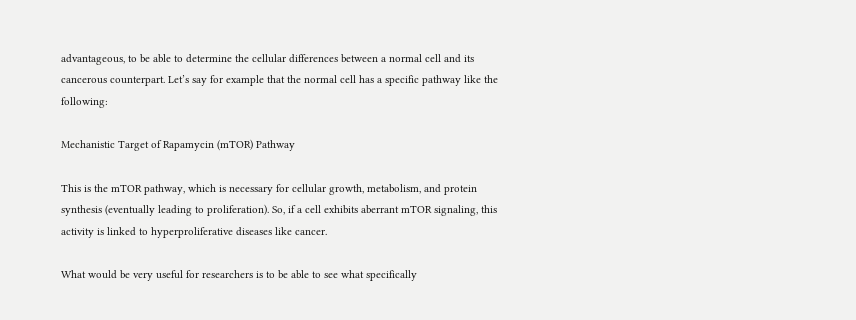advantageous, to be able to determine the cellular differences between a normal cell and its cancerous counterpart. Let’s say for example that the normal cell has a specific pathway like the following:

Mechanistic Target of Rapamycin (mTOR) Pathway

This is the mTOR pathway, which is necessary for cellular growth, metabolism, and protein synthesis (eventually leading to proliferation). So, if a cell exhibits aberrant mTOR signaling, this activity is linked to hyperproliferative diseases like cancer.

What would be very useful for researchers is to be able to see what specifically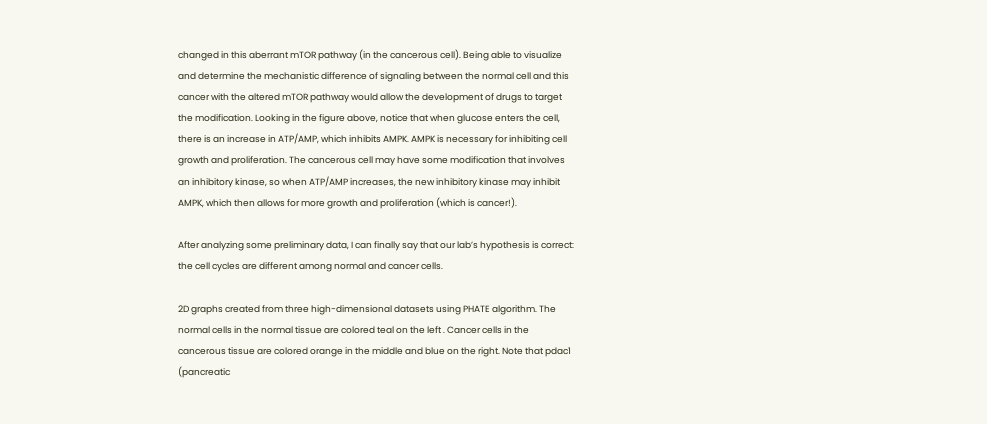changed in this aberrant mTOR pathway (in the cancerous cell). Being able to visualize and determine the mechanistic difference of signaling between the normal cell and this cancer with the altered mTOR pathway would allow the development of drugs to target the modification. Looking in the figure above, notice that when glucose enters the cell, there is an increase in ATP/AMP, which inhibits AMPK. AMPK is necessary for inhibiting cell growth and proliferation. The cancerous cell may have some modification that involves an inhibitory kinase, so when ATP/AMP increases, the new inhibitory kinase may inhibit AMPK, which then allows for more growth and proliferation (which is cancer!).

After analyzing some preliminary data, I can finally say that our lab’s hypothesis is correct: the cell cycles are different among normal and cancer cells.

2D graphs created from three high-dimensional datasets using PHATE algorithm. The normal cells in the normal tissue are colored teal on the left . Cancer cells in the cancerous tissue are colored orange in the middle and blue on the right. Note that pdac1 (pancreatic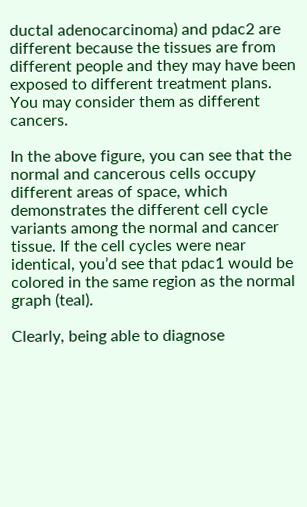ductal adenocarcinoma) and pdac2 are different because the tissues are from different people and they may have been exposed to different treatment plans. You may consider them as different cancers.

In the above figure, you can see that the normal and cancerous cells occupy different areas of space, which demonstrates the different cell cycle variants among the normal and cancer tissue. If the cell cycles were near identical, you’d see that pdac1 would be colored in the same region as the normal graph (teal).

Clearly, being able to diagnose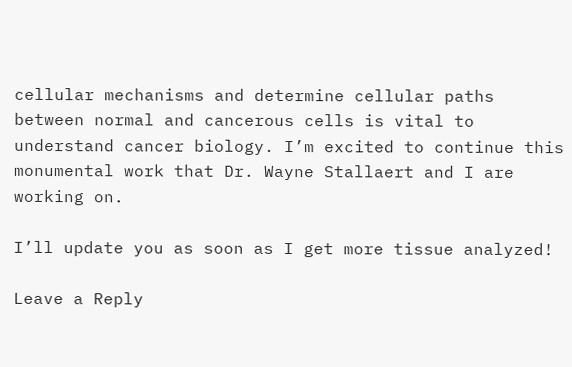cellular mechanisms and determine cellular paths between normal and cancerous cells is vital to understand cancer biology. I’m excited to continue this monumental work that Dr. Wayne Stallaert and I are working on.

I’ll update you as soon as I get more tissue analyzed!

Leave a Reply